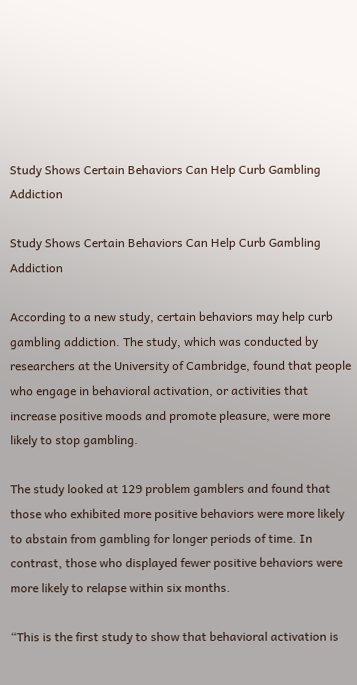Study Shows Certain Behaviors Can Help Curb Gambling Addiction

Study Shows Certain Behaviors Can Help Curb Gambling Addiction

According to a new study, certain behaviors may help curb gambling addiction. The study, which was conducted by researchers at the University of Cambridge, found that people who engage in behavioral activation, or activities that increase positive moods and promote pleasure, were more likely to stop gambling.

The study looked at 129 problem gamblers and found that those who exhibited more positive behaviors were more likely to abstain from gambling for longer periods of time. In contrast, those who displayed fewer positive behaviors were more likely to relapse within six months.

“This is the first study to show that behavioral activation is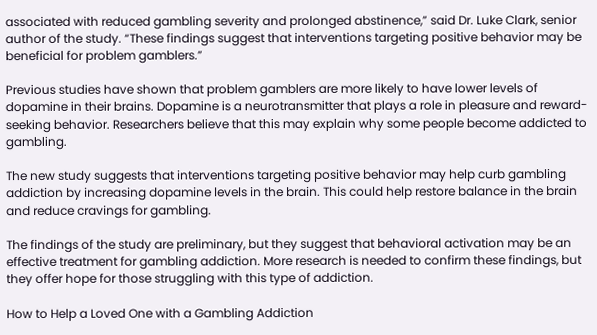associated with reduced gambling severity and prolonged abstinence,” said Dr. Luke Clark, senior author of the study. “These findings suggest that interventions targeting positive behavior may be beneficial for problem gamblers.”

Previous studies have shown that problem gamblers are more likely to have lower levels of dopamine in their brains. Dopamine is a neurotransmitter that plays a role in pleasure and reward-seeking behavior. Researchers believe that this may explain why some people become addicted to gambling.

The new study suggests that interventions targeting positive behavior may help curb gambling addiction by increasing dopamine levels in the brain. This could help restore balance in the brain and reduce cravings for gambling.

The findings of the study are preliminary, but they suggest that behavioral activation may be an effective treatment for gambling addiction. More research is needed to confirm these findings, but they offer hope for those struggling with this type of addiction.

How to Help a Loved One with a Gambling Addiction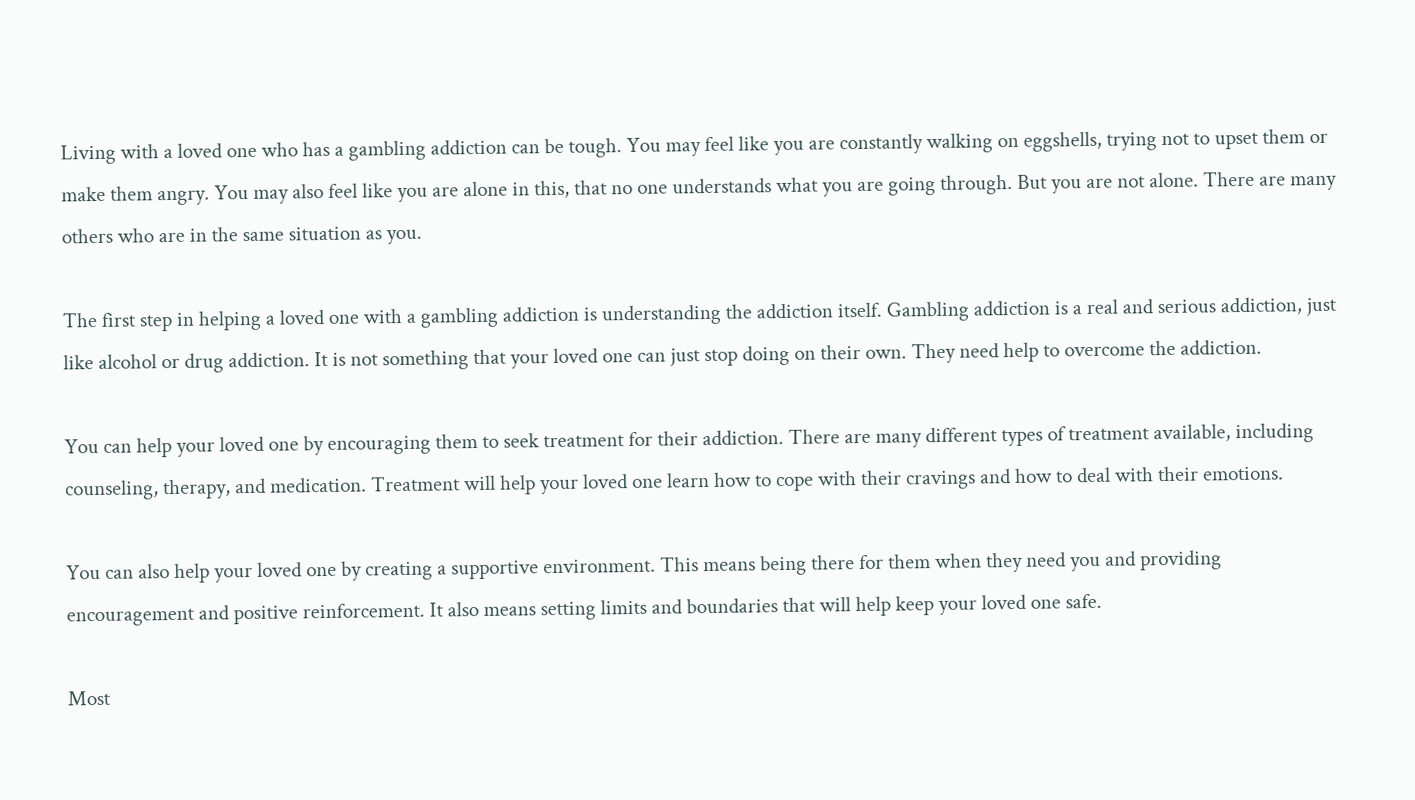Living with a loved one who has a gambling addiction can be tough. You may feel like you are constantly walking on eggshells, trying not to upset them or make them angry. You may also feel like you are alone in this, that no one understands what you are going through. But you are not alone. There are many others who are in the same situation as you.

The first step in helping a loved one with a gambling addiction is understanding the addiction itself. Gambling addiction is a real and serious addiction, just like alcohol or drug addiction. It is not something that your loved one can just stop doing on their own. They need help to overcome the addiction.

You can help your loved one by encouraging them to seek treatment for their addiction. There are many different types of treatment available, including counseling, therapy, and medication. Treatment will help your loved one learn how to cope with their cravings and how to deal with their emotions.

You can also help your loved one by creating a supportive environment. This means being there for them when they need you and providing encouragement and positive reinforcement. It also means setting limits and boundaries that will help keep your loved one safe.

Most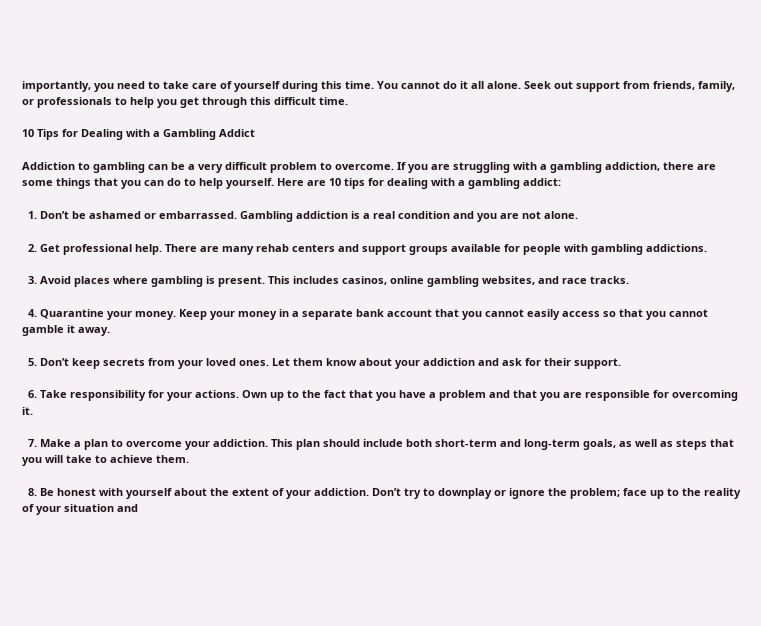importantly, you need to take care of yourself during this time. You cannot do it all alone. Seek out support from friends, family, or professionals to help you get through this difficult time.

10 Tips for Dealing with a Gambling Addict

Addiction to gambling can be a very difficult problem to overcome. If you are struggling with a gambling addiction, there are some things that you can do to help yourself. Here are 10 tips for dealing with a gambling addict:

  1. Don’t be ashamed or embarrassed. Gambling addiction is a real condition and you are not alone.

  2. Get professional help. There are many rehab centers and support groups available for people with gambling addictions.

  3. Avoid places where gambling is present. This includes casinos, online gambling websites, and race tracks.

  4. Quarantine your money. Keep your money in a separate bank account that you cannot easily access so that you cannot gamble it away.

  5. Don’t keep secrets from your loved ones. Let them know about your addiction and ask for their support.

  6. Take responsibility for your actions. Own up to the fact that you have a problem and that you are responsible for overcoming it.

  7. Make a plan to overcome your addiction. This plan should include both short-term and long-term goals, as well as steps that you will take to achieve them.

  8. Be honest with yourself about the extent of your addiction. Don’t try to downplay or ignore the problem; face up to the reality of your situation and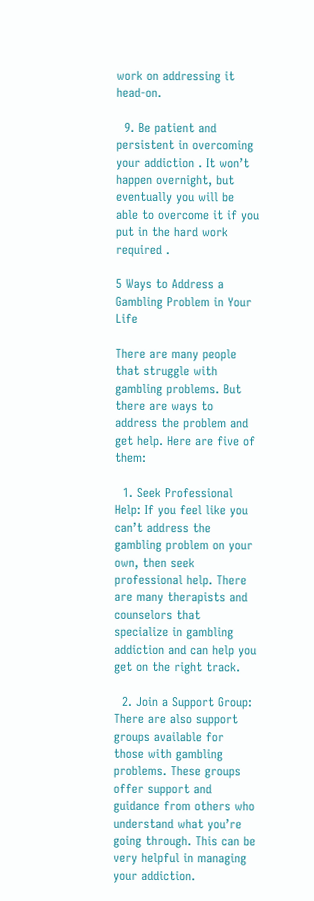work on addressing it head-on.

  9. Be patient and persistent in overcoming your addiction . It won’t happen overnight, but eventually you will be able to overcome it if you put in the hard work required .

5 Ways to Address a Gambling Problem in Your Life

There are many people that struggle with gambling problems. But there are ways to address the problem and get help. Here are five of them:

  1. Seek Professional Help: If you feel like you can’t address the gambling problem on your own, then seek professional help. There are many therapists and counselors that specialize in gambling addiction and can help you get on the right track.

  2. Join a Support Group: There are also support groups available for those with gambling problems. These groups offer support and guidance from others who understand what you’re going through. This can be very helpful in managing your addiction.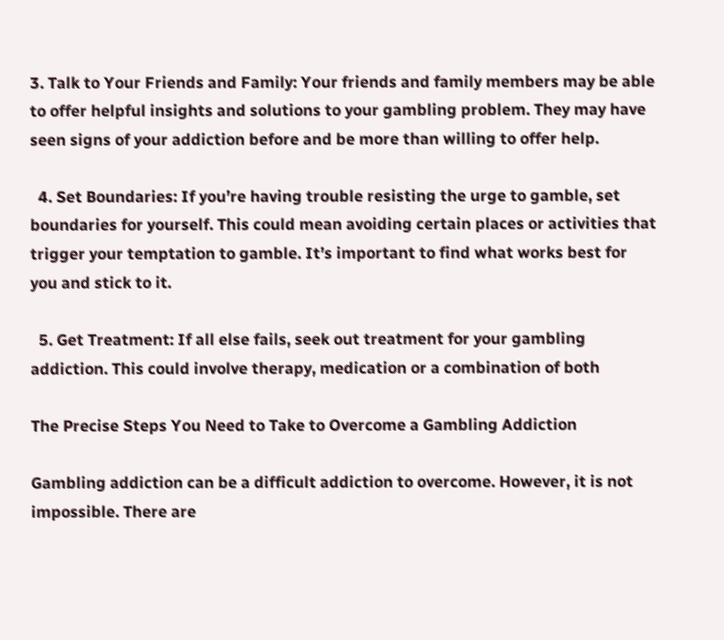3. Talk to Your Friends and Family: Your friends and family members may be able to offer helpful insights and solutions to your gambling problem. They may have seen signs of your addiction before and be more than willing to offer help.

  4. Set Boundaries: If you’re having trouble resisting the urge to gamble, set boundaries for yourself. This could mean avoiding certain places or activities that trigger your temptation to gamble. It’s important to find what works best for you and stick to it.

  5. Get Treatment: If all else fails, seek out treatment for your gambling addiction. This could involve therapy, medication or a combination of both

The Precise Steps You Need to Take to Overcome a Gambling Addiction

Gambling addiction can be a difficult addiction to overcome. However, it is not impossible. There are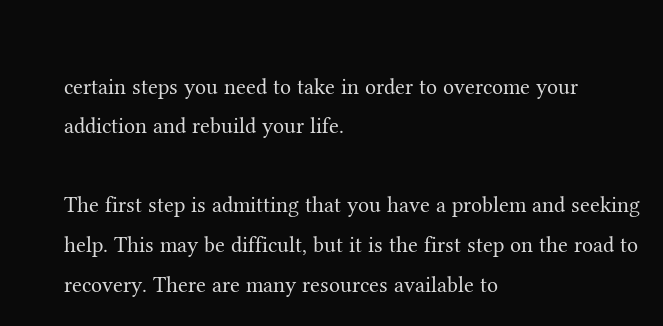certain steps you need to take in order to overcome your addiction and rebuild your life.

The first step is admitting that you have a problem and seeking help. This may be difficult, but it is the first step on the road to recovery. There are many resources available to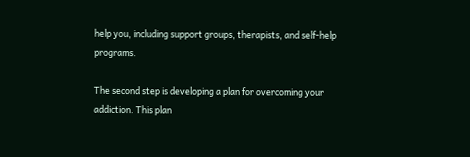help you, including support groups, therapists, and self-help programs.

The second step is developing a plan for overcoming your addiction. This plan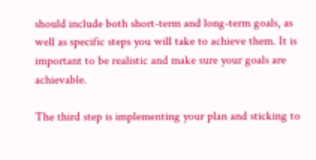should include both short-term and long-term goals, as well as specific steps you will take to achieve them. It is important to be realistic and make sure your goals are achievable.

The third step is implementing your plan and sticking to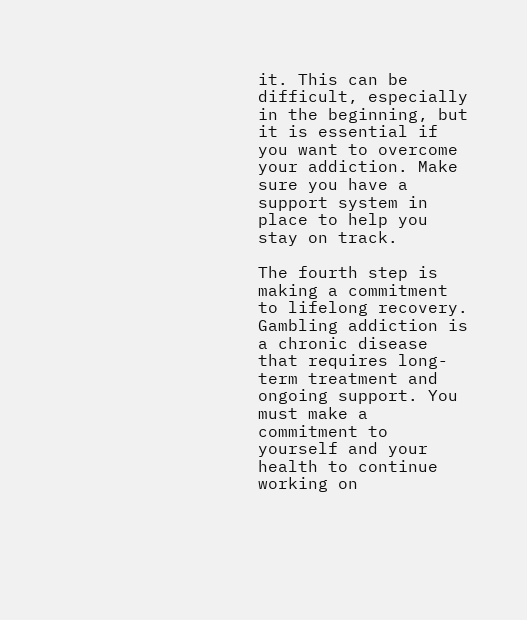it. This can be difficult, especially in the beginning, but it is essential if you want to overcome your addiction. Make sure you have a support system in place to help you stay on track.

The fourth step is making a commitment to lifelong recovery. Gambling addiction is a chronic disease that requires long-term treatment and ongoing support. You must make a commitment to yourself and your health to continue working on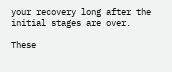your recovery long after the initial stages are over.

These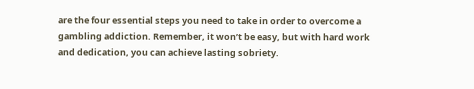are the four essential steps you need to take in order to overcome a gambling addiction. Remember, it won’t be easy, but with hard work and dedication, you can achieve lasting sobriety.